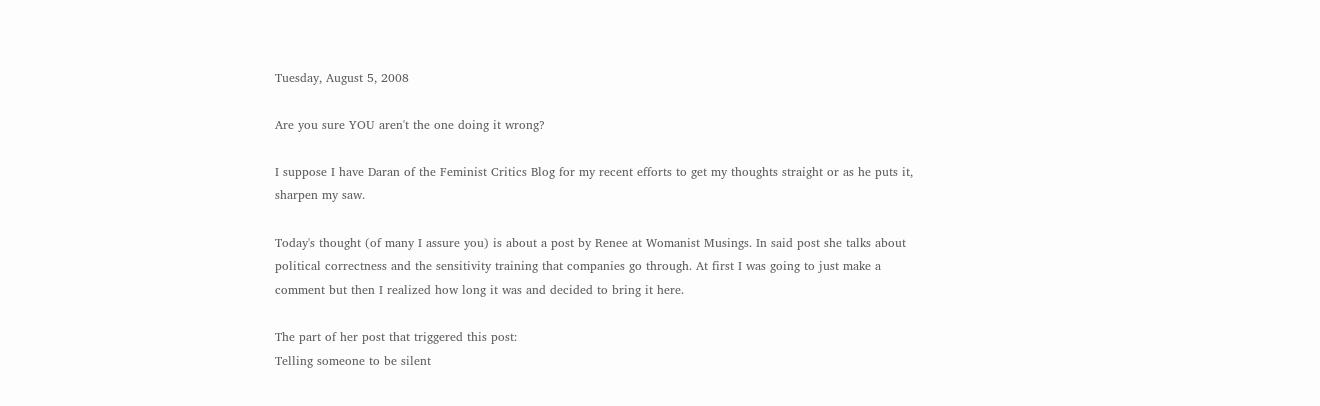Tuesday, August 5, 2008

Are you sure YOU aren't the one doing it wrong?

I suppose I have Daran of the Feminist Critics Blog for my recent efforts to get my thoughts straight or as he puts it, sharpen my saw.

Today's thought (of many I assure you) is about a post by Renee at Womanist Musings. In said post she talks about political correctness and the sensitivity training that companies go through. At first I was going to just make a comment but then I realized how long it was and decided to bring it here.

The part of her post that triggered this post:
Telling someone to be silent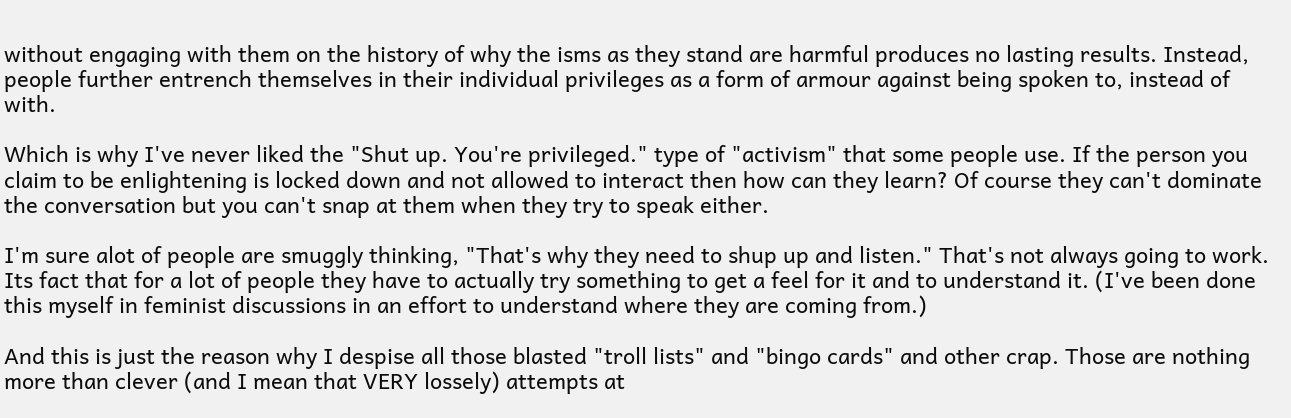without engaging with them on the history of why the isms as they stand are harmful produces no lasting results. Instead, people further entrench themselves in their individual privileges as a form of armour against being spoken to, instead of with.

Which is why I've never liked the "Shut up. You're privileged." type of "activism" that some people use. If the person you claim to be enlightening is locked down and not allowed to interact then how can they learn? Of course they can't dominate the conversation but you can't snap at them when they try to speak either.

I'm sure alot of people are smuggly thinking, "That's why they need to shup up and listen." That's not always going to work. Its fact that for a lot of people they have to actually try something to get a feel for it and to understand it. (I've been done this myself in feminist discussions in an effort to understand where they are coming from.)

And this is just the reason why I despise all those blasted "troll lists" and "bingo cards" and other crap. Those are nothing more than clever (and I mean that VERY lossely) attempts at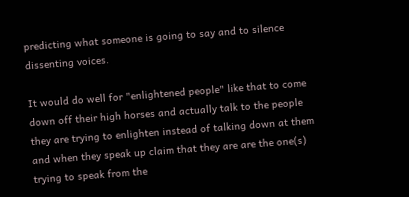predicting what someone is going to say and to silence dissenting voices.

It would do well for "enlightened people" like that to come down off their high horses and actually talk to the people they are trying to enlighten instead of talking down at them and when they speak up claim that they are are the one(s) trying to speak from the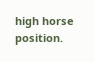high horse position.